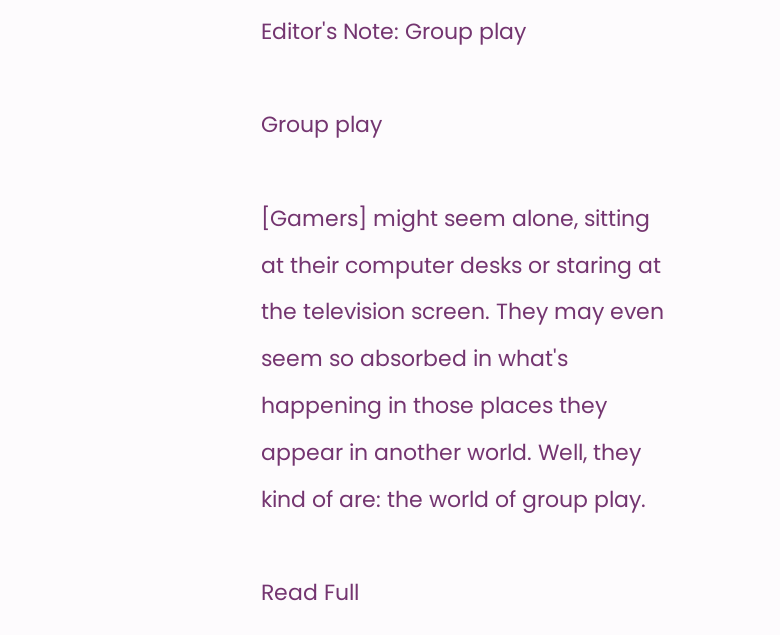Editor's Note: Group play

Group play

[Gamers] might seem alone, sitting at their computer desks or staring at the television screen. They may even seem so absorbed in what's happening in those places they appear in another world. Well, they kind of are: the world of group play.

Read Full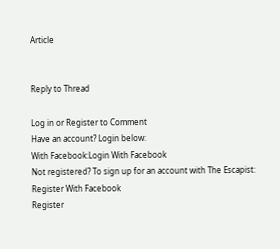Article


Reply to Thread

Log in or Register to Comment
Have an account? Login below:
With Facebook:Login With Facebook
Not registered? To sign up for an account with The Escapist:
Register With Facebook
Register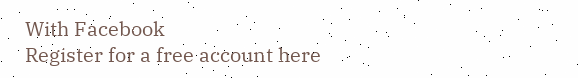With Facebook
Register for a free account here